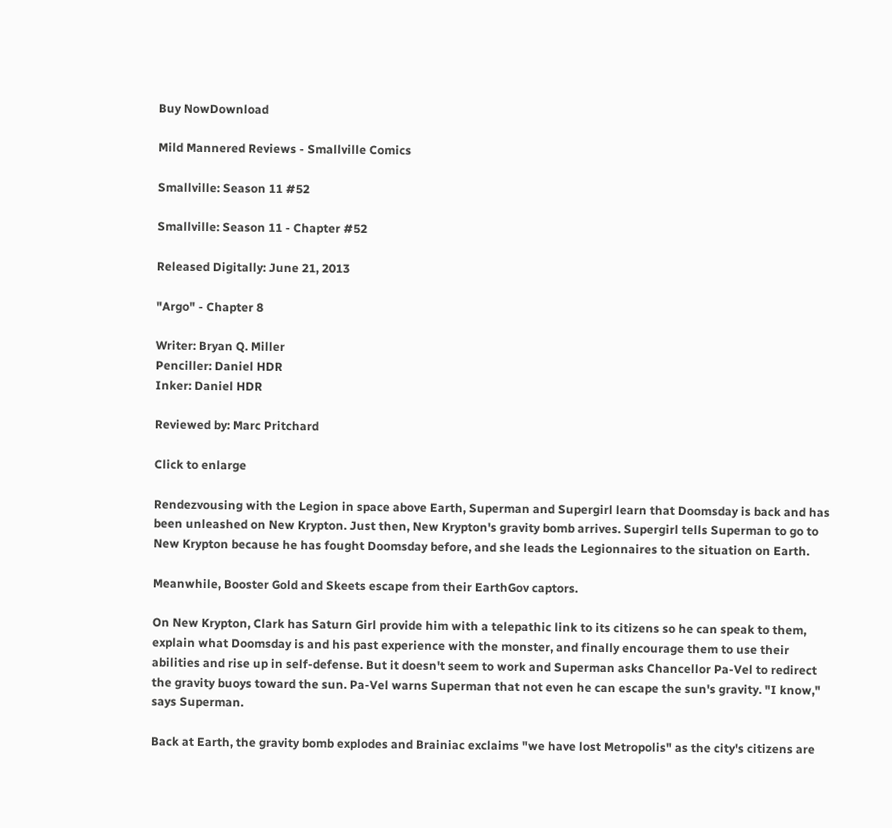Buy NowDownload

Mild Mannered Reviews - Smallville Comics

Smallville: Season 11 #52

Smallville: Season 11 - Chapter #52

Released Digitally: June 21, 2013

"Argo" - Chapter 8

Writer: Bryan Q. Miller
Penciller: Daniel HDR
Inker: Daniel HDR

Reviewed by: Marc Pritchard

Click to enlarge

Rendezvousing with the Legion in space above Earth, Superman and Supergirl learn that Doomsday is back and has been unleashed on New Krypton. Just then, New Krypton's gravity bomb arrives. Supergirl tells Superman to go to New Krypton because he has fought Doomsday before, and she leads the Legionnaires to the situation on Earth.

Meanwhile, Booster Gold and Skeets escape from their EarthGov captors.

On New Krypton, Clark has Saturn Girl provide him with a telepathic link to its citizens so he can speak to them, explain what Doomsday is and his past experience with the monster, and finally encourage them to use their abilities and rise up in self-defense. But it doesn't seem to work and Superman asks Chancellor Pa-Vel to redirect the gravity buoys toward the sun. Pa-Vel warns Superman that not even he can escape the sun's gravity. "I know," says Superman.

Back at Earth, the gravity bomb explodes and Brainiac exclaims "we have lost Metropolis" as the city's citizens are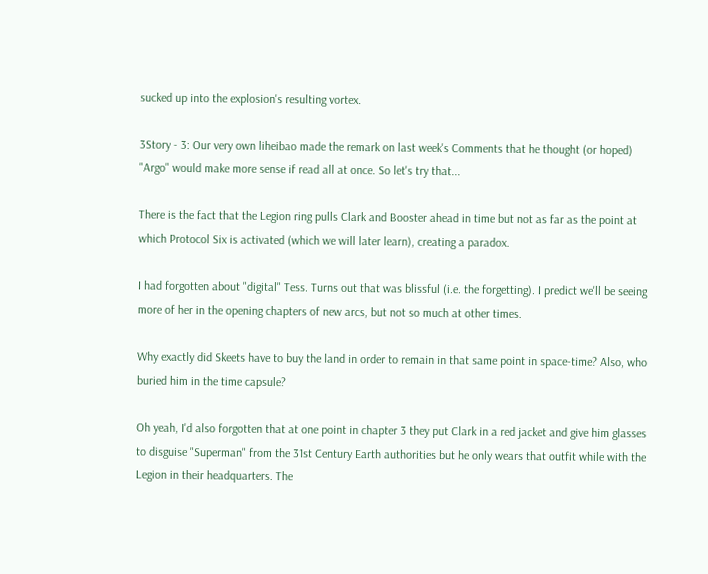sucked up into the explosion's resulting vortex.

3Story - 3: Our very own liheibao made the remark on last week's Comments that he thought (or hoped) "Argo" would make more sense if read all at once. So let's try that...

There is the fact that the Legion ring pulls Clark and Booster ahead in time but not as far as the point at which Protocol Six is activated (which we will later learn), creating a paradox.

I had forgotten about "digital" Tess. Turns out that was blissful (i.e. the forgetting). I predict we'll be seeing more of her in the opening chapters of new arcs, but not so much at other times.

Why exactly did Skeets have to buy the land in order to remain in that same point in space-time? Also, who buried him in the time capsule?

Oh yeah, I'd also forgotten that at one point in chapter 3 they put Clark in a red jacket and give him glasses to disguise "Superman" from the 31st Century Earth authorities but he only wears that outfit while with the Legion in their headquarters. The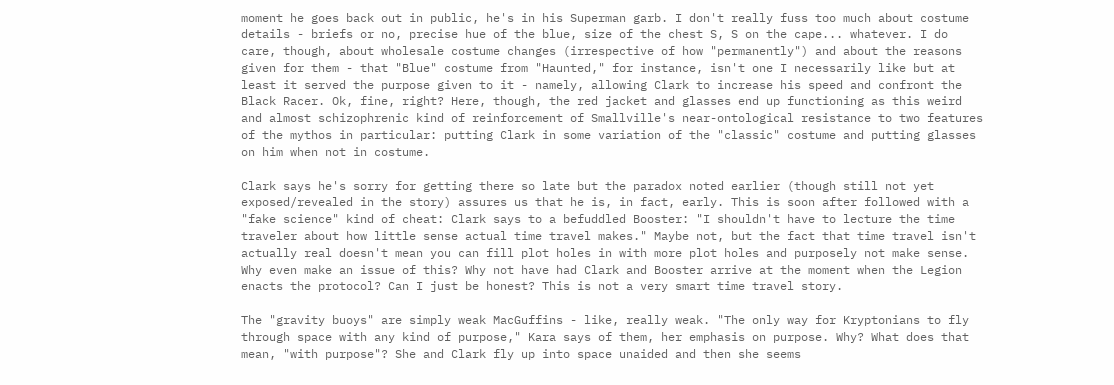moment he goes back out in public, he's in his Superman garb. I don't really fuss too much about costume details - briefs or no, precise hue of the blue, size of the chest S, S on the cape... whatever. I do care, though, about wholesale costume changes (irrespective of how "permanently") and about the reasons given for them - that "Blue" costume from "Haunted," for instance, isn't one I necessarily like but at least it served the purpose given to it - namely, allowing Clark to increase his speed and confront the Black Racer. Ok, fine, right? Here, though, the red jacket and glasses end up functioning as this weird and almost schizophrenic kind of reinforcement of Smallville's near-ontological resistance to two features of the mythos in particular: putting Clark in some variation of the "classic" costume and putting glasses on him when not in costume.

Clark says he's sorry for getting there so late but the paradox noted earlier (though still not yet exposed/revealed in the story) assures us that he is, in fact, early. This is soon after followed with a "fake science" kind of cheat: Clark says to a befuddled Booster: "I shouldn't have to lecture the time traveler about how little sense actual time travel makes." Maybe not, but the fact that time travel isn't actually real doesn't mean you can fill plot holes in with more plot holes and purposely not make sense. Why even make an issue of this? Why not have had Clark and Booster arrive at the moment when the Legion enacts the protocol? Can I just be honest? This is not a very smart time travel story.

The "gravity buoys" are simply weak MacGuffins - like, really weak. "The only way for Kryptonians to fly through space with any kind of purpose," Kara says of them, her emphasis on purpose. Why? What does that mean, "with purpose"? She and Clark fly up into space unaided and then she seems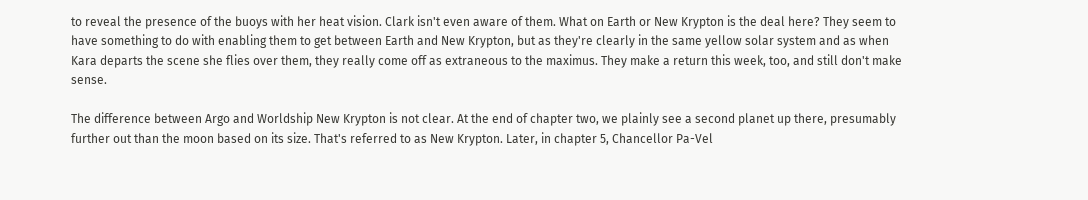to reveal the presence of the buoys with her heat vision. Clark isn't even aware of them. What on Earth or New Krypton is the deal here? They seem to have something to do with enabling them to get between Earth and New Krypton, but as they're clearly in the same yellow solar system and as when Kara departs the scene she flies over them, they really come off as extraneous to the maximus. They make a return this week, too, and still don't make sense.

The difference between Argo and Worldship New Krypton is not clear. At the end of chapter two, we plainly see a second planet up there, presumably further out than the moon based on its size. That's referred to as New Krypton. Later, in chapter 5, Chancellor Pa-Vel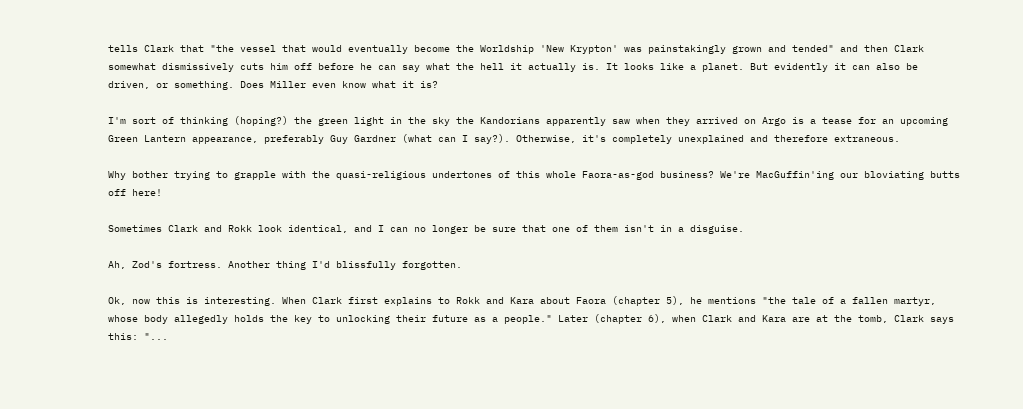tells Clark that "the vessel that would eventually become the Worldship 'New Krypton' was painstakingly grown and tended" and then Clark somewhat dismissively cuts him off before he can say what the hell it actually is. It looks like a planet. But evidently it can also be driven, or something. Does Miller even know what it is?

I'm sort of thinking (hoping?) the green light in the sky the Kandorians apparently saw when they arrived on Argo is a tease for an upcoming Green Lantern appearance, preferably Guy Gardner (what can I say?). Otherwise, it's completely unexplained and therefore extraneous.

Why bother trying to grapple with the quasi-religious undertones of this whole Faora-as-god business? We're MacGuffin'ing our bloviating butts off here!

Sometimes Clark and Rokk look identical, and I can no longer be sure that one of them isn't in a disguise.

Ah, Zod's fortress. Another thing I'd blissfully forgotten.

Ok, now this is interesting. When Clark first explains to Rokk and Kara about Faora (chapter 5), he mentions "the tale of a fallen martyr, whose body allegedly holds the key to unlocking their future as a people." Later (chapter 6), when Clark and Kara are at the tomb, Clark says this: "...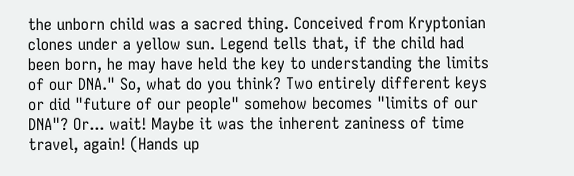the unborn child was a sacred thing. Conceived from Kryptonian clones under a yellow sun. Legend tells that, if the child had been born, he may have held the key to understanding the limits of our DNA." So, what do you think? Two entirely different keys or did "future of our people" somehow becomes "limits of our DNA"? Or... wait! Maybe it was the inherent zaniness of time travel, again! (Hands up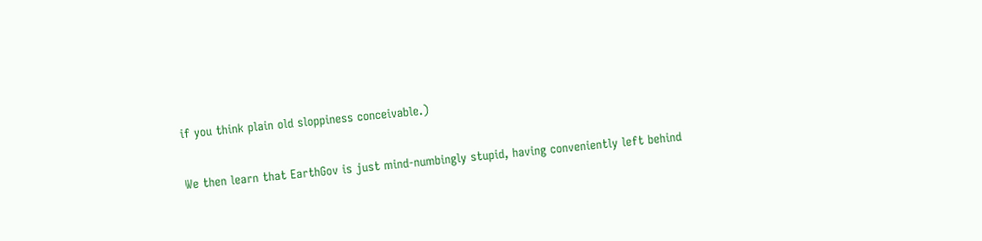if you think plain old sloppiness conceivable.)

We then learn that EarthGov is just mind-numbingly stupid, having conveniently left behind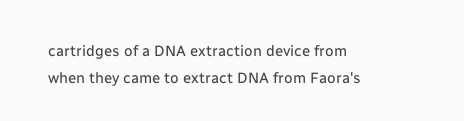cartridges of a DNA extraction device from when they came to extract DNA from Faora's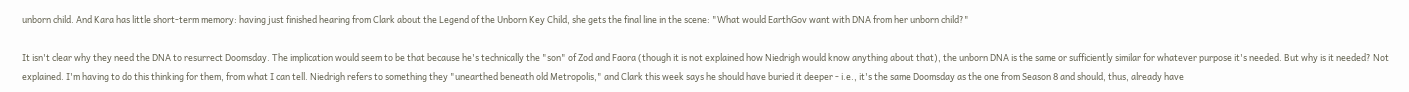unborn child. And Kara has little short-term memory: having just finished hearing from Clark about the Legend of the Unborn Key Child, she gets the final line in the scene: "What would EarthGov want with DNA from her unborn child?"

It isn't clear why they need the DNA to resurrect Doomsday. The implication would seem to be that because he's technically the "son" of Zod and Faora (though it is not explained how Niedrigh would know anything about that), the unborn DNA is the same or sufficiently similar for whatever purpose it's needed. But why is it needed? Not explained. I'm having to do this thinking for them, from what I can tell. Niedrigh refers to something they "unearthed beneath old Metropolis," and Clark this week says he should have buried it deeper - i.e., it's the same Doomsday as the one from Season 8 and should, thus, already have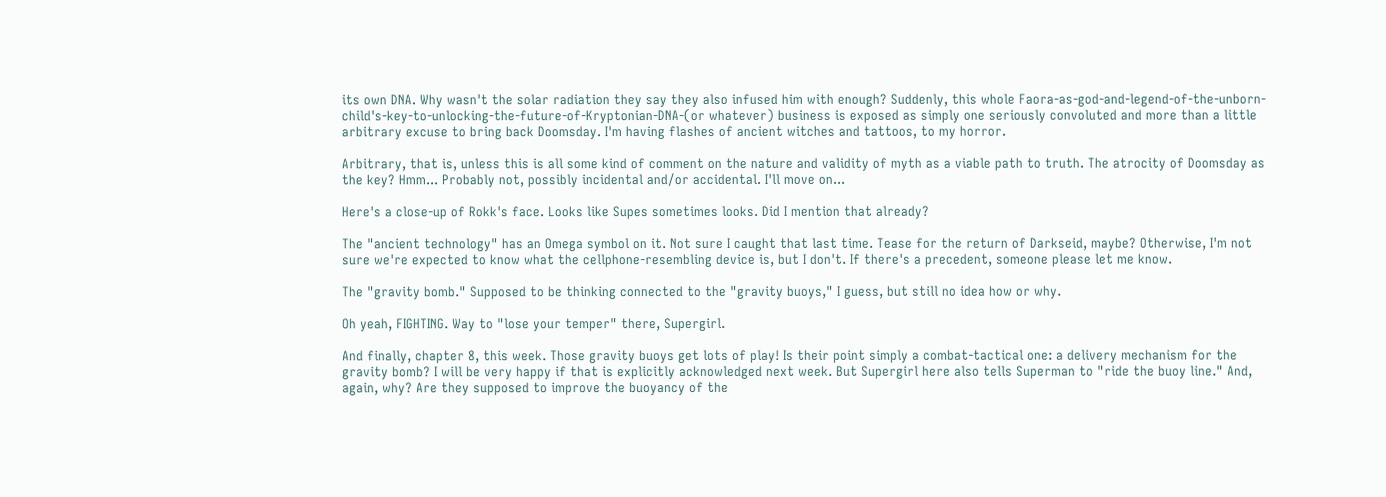its own DNA. Why wasn't the solar radiation they say they also infused him with enough? Suddenly, this whole Faora-as-god-and-legend-of-the-unborn-child's-key-to-unlocking-the-future-of-Kryptonian-DNA-(or whatever) business is exposed as simply one seriously convoluted and more than a little arbitrary excuse to bring back Doomsday. I'm having flashes of ancient witches and tattoos, to my horror.

Arbitrary, that is, unless this is all some kind of comment on the nature and validity of myth as a viable path to truth. The atrocity of Doomsday as the key? Hmm... Probably not, possibly incidental and/or accidental. I'll move on...

Here's a close-up of Rokk's face. Looks like Supes sometimes looks. Did I mention that already?

The "ancient technology" has an Omega symbol on it. Not sure I caught that last time. Tease for the return of Darkseid, maybe? Otherwise, I'm not sure we're expected to know what the cellphone-resembling device is, but I don't. If there's a precedent, someone please let me know.

The "gravity bomb." Supposed to be thinking connected to the "gravity buoys," I guess, but still no idea how or why.

Oh yeah, FIGHTING. Way to "lose your temper" there, Supergirl.

And finally, chapter 8, this week. Those gravity buoys get lots of play! Is their point simply a combat-tactical one: a delivery mechanism for the gravity bomb? I will be very happy if that is explicitly acknowledged next week. But Supergirl here also tells Superman to "ride the buoy line." And, again, why? Are they supposed to improve the buoyancy of the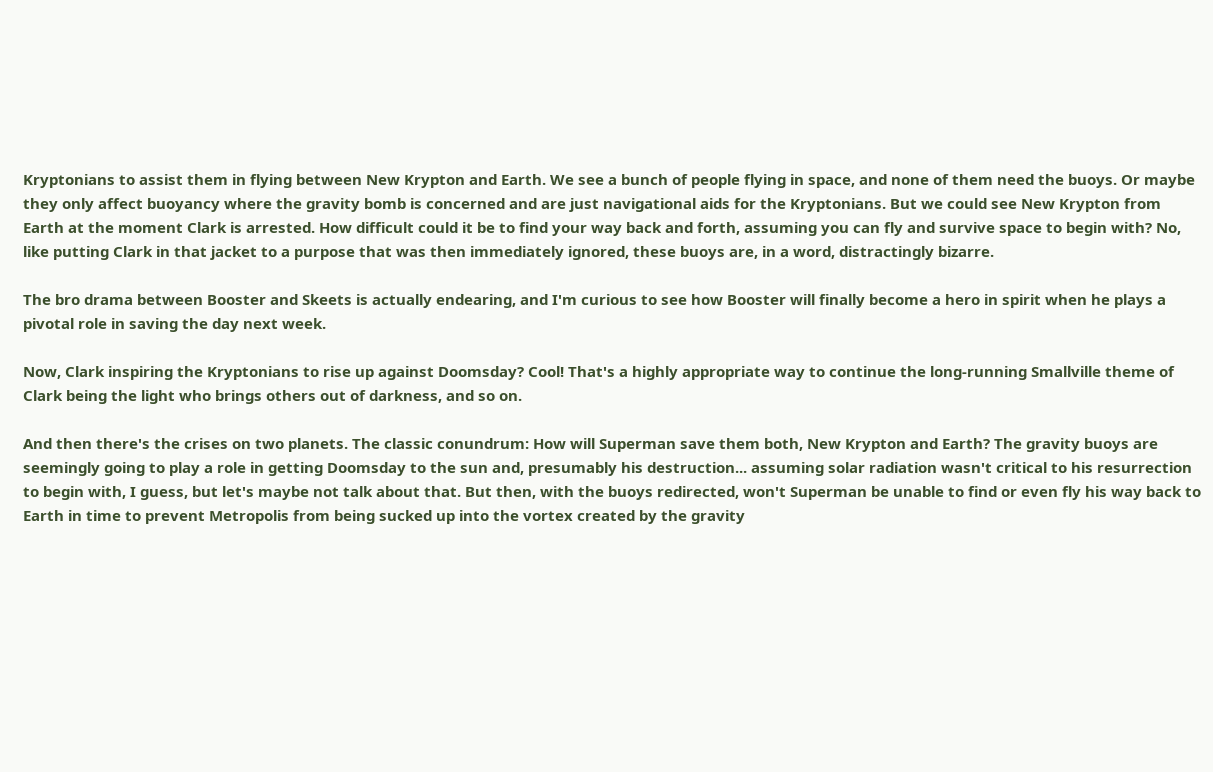Kryptonians to assist them in flying between New Krypton and Earth. We see a bunch of people flying in space, and none of them need the buoys. Or maybe they only affect buoyancy where the gravity bomb is concerned and are just navigational aids for the Kryptonians. But we could see New Krypton from Earth at the moment Clark is arrested. How difficult could it be to find your way back and forth, assuming you can fly and survive space to begin with? No, like putting Clark in that jacket to a purpose that was then immediately ignored, these buoys are, in a word, distractingly bizarre.

The bro drama between Booster and Skeets is actually endearing, and I'm curious to see how Booster will finally become a hero in spirit when he plays a pivotal role in saving the day next week.

Now, Clark inspiring the Kryptonians to rise up against Doomsday? Cool! That's a highly appropriate way to continue the long-running Smallville theme of Clark being the light who brings others out of darkness, and so on.

And then there's the crises on two planets. The classic conundrum: How will Superman save them both, New Krypton and Earth? The gravity buoys are seemingly going to play a role in getting Doomsday to the sun and, presumably his destruction... assuming solar radiation wasn't critical to his resurrection to begin with, I guess, but let's maybe not talk about that. But then, with the buoys redirected, won't Superman be unable to find or even fly his way back to Earth in time to prevent Metropolis from being sucked up into the vortex created by the gravity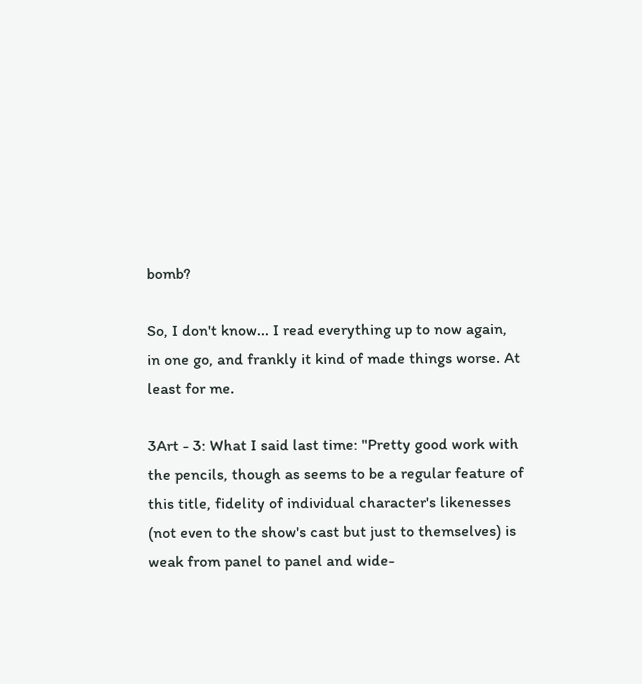bomb?

So, I don't know... I read everything up to now again, in one go, and frankly it kind of made things worse. At least for me.

3Art - 3: What I said last time: "Pretty good work with the pencils, though as seems to be a regular feature of this title, fidelity of individual character's likenesses (not even to the show's cast but just to themselves) is weak from panel to panel and wide-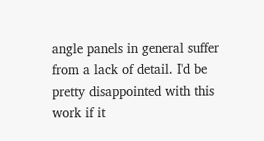angle panels in general suffer from a lack of detail. I'd be pretty disappointed with this work if it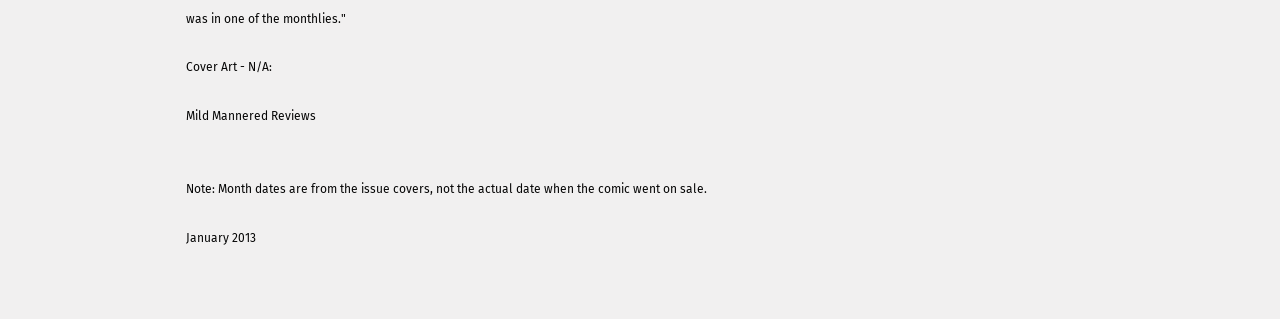was in one of the monthlies."

Cover Art - N/A:

Mild Mannered Reviews


Note: Month dates are from the issue covers, not the actual date when the comic went on sale.

January 2013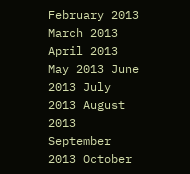February 2013 March 2013 April 2013 May 2013 June 2013 July 2013 August 2013 September 2013 October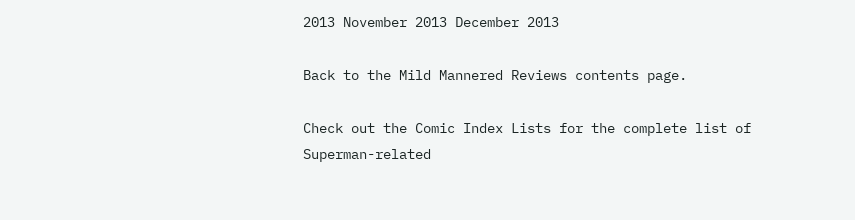2013 November 2013 December 2013

Back to the Mild Mannered Reviews contents page.

Check out the Comic Index Lists for the complete list of Superman-related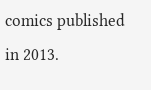comics published in 2013.